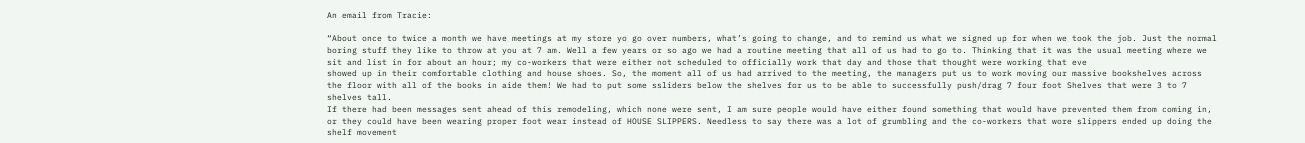An email from Tracie:

“About once to twice a month we have meetings at my store yo go over numbers, what’s going to change, and to remind us what we signed up for when we took the job. Just the normal boring stuff they like to throw at you at 7 am. Well a few years or so ago we had a routine meeting that all of us had to go to. Thinking that it was the usual meeting where we sit and list in for about an hour; my co-workers that were either not scheduled to officially work that day and those that thought were working that eve
showed up in their comfortable clothing and house shoes. So, the moment all of us had arrived to the meeting, the managers put us to work moving our massive bookshelves across the floor with all of the books in aide them! We had to put some ssliders below the shelves for us to be able to successfully push/drag 7 four foot Shelves that were 3 to 7 shelves tall.
If there had been messages sent ahead of this remodeling, which none were sent, I am sure people would have either found something that would have prevented them from coming in, or they could have been wearing proper foot wear instead of HOUSE SLIPPERS. Needless to say there was a lot of grumbling and the co-workers that wore slippers ended up doing the shelf movement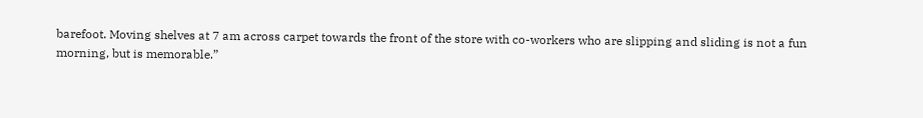barefoot. Moving shelves at 7 am across carpet towards the front of the store with co-workers who are slipping and sliding is not a fun
morning, but is memorable.”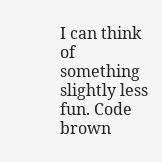I can think of something slightly less fun. Code brown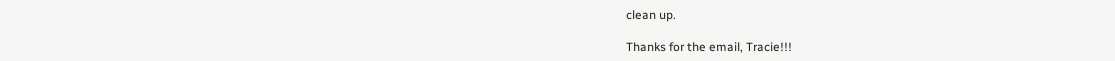clean up.

Thanks for the email, Tracie!!!